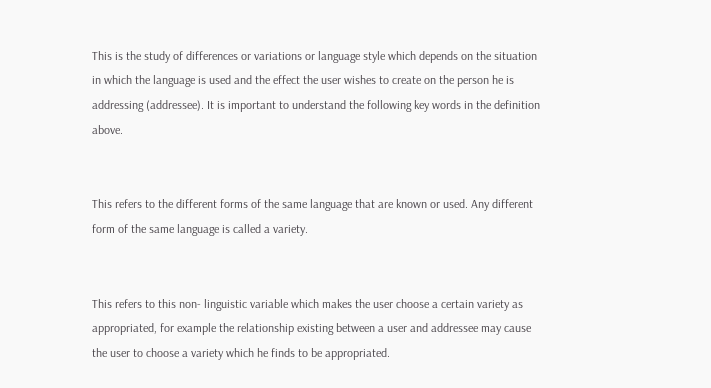This is the study of differences or variations or language style which depends on the situation in which the language is used and the effect the user wishes to create on the person he is addressing (addressee). It is important to understand the following key words in the definition above.


This refers to the different forms of the same language that are known or used. Any different form of the same language is called a variety.


This refers to this non- linguistic variable which makes the user choose a certain variety as appropriated, for example the relationship existing between a user and addressee may cause the user to choose a variety which he finds to be appropriated.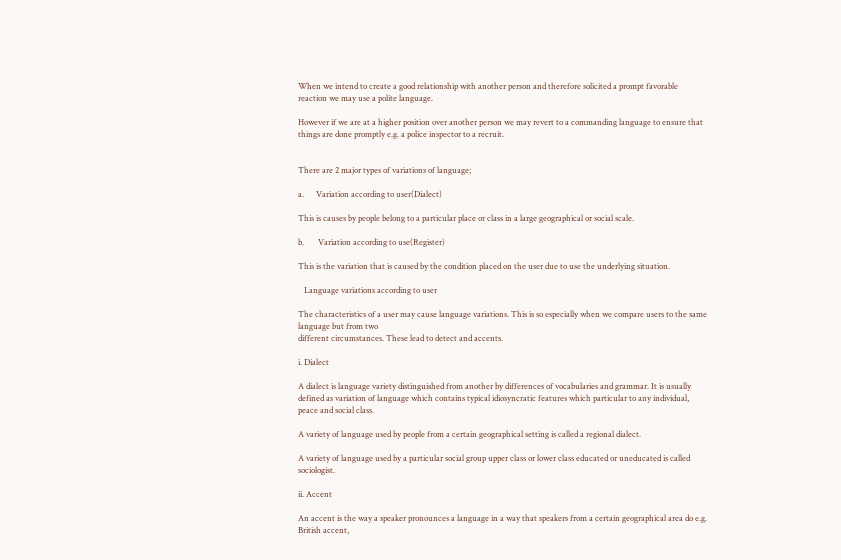When we intend to create a good relationship with another person and therefore solicited a prompt favorable reaction we may use a polite language.

However if we are at a higher position over another person we may revert to a commanding language to ensure that things are done promptly e.g. a police inspector to a recruit.


There are 2 major types of variations of language;

a.      Variation according to user(Dialect)

This is causes by people belong to a particular place or class in a large geographical or social scale.

b.       Variation according to use(Register)

This is the variation that is caused by the condition placed on the user due to use the underlying situation.

   Language variations according to user

The characteristics of a user may cause language variations. This is so especially when we compare users to the same language but from two
different circumstances. These lead to detect and accents.

i. Dialect

A dialect is language variety distinguished from another by differences of vocabularies and grammar. It is usually defined as variation of language which contains typical idiosyncratic features which particular to any individual, peace and social class.

A variety of language used by people from a certain geographical setting is called a regional dialect.

A variety of language used by a particular social group upper class or lower class educated or uneducated is called sociologist.

ii. Accent

An accent is the way a speaker pronounces a language in a way that speakers from a certain geographical area do e.g. British accent,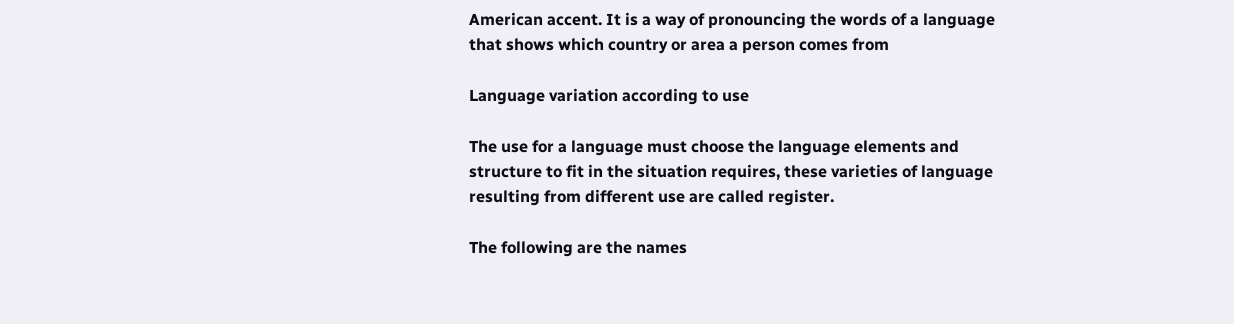American accent. It is a way of pronouncing the words of a language that shows which country or area a person comes from

Language variation according to use

The use for a language must choose the language elements and structure to fit in the situation requires, these varieties of language resulting from different use are called register.

The following are the names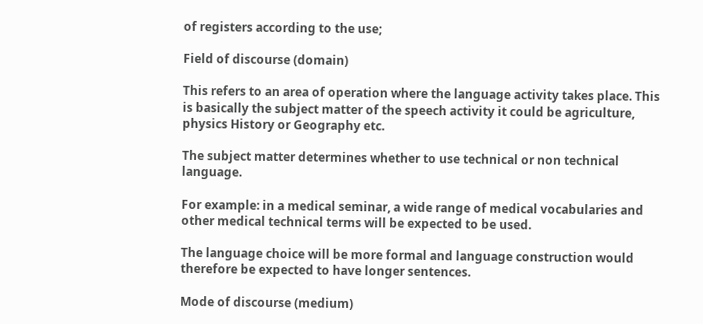of registers according to the use;

Field of discourse (domain)

This refers to an area of operation where the language activity takes place. This is basically the subject matter of the speech activity it could be agriculture, physics History or Geography etc.

The subject matter determines whether to use technical or non technical language.

For example: in a medical seminar, a wide range of medical vocabularies and other medical technical terms will be expected to be used.

The language choice will be more formal and language construction would therefore be expected to have longer sentences.

Mode of discourse (medium)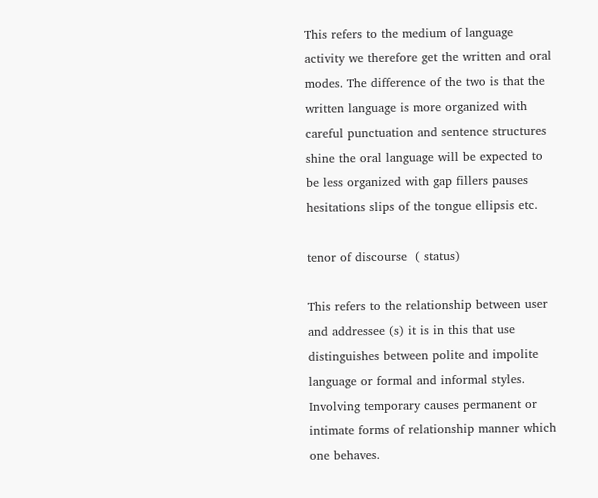This refers to the medium of language activity we therefore get the written and oral modes. The difference of the two is that the written language is more organized with careful punctuation and sentence structures shine the oral language will be expected to be less organized with gap fillers pauses hesitations slips of the tongue ellipsis etc.

tenor of discourse  ( status)

This refers to the relationship between user and addressee (s) it is in this that use distinguishes between polite and impolite language or formal and informal styles. Involving temporary causes permanent or intimate forms of relationship manner which one behaves.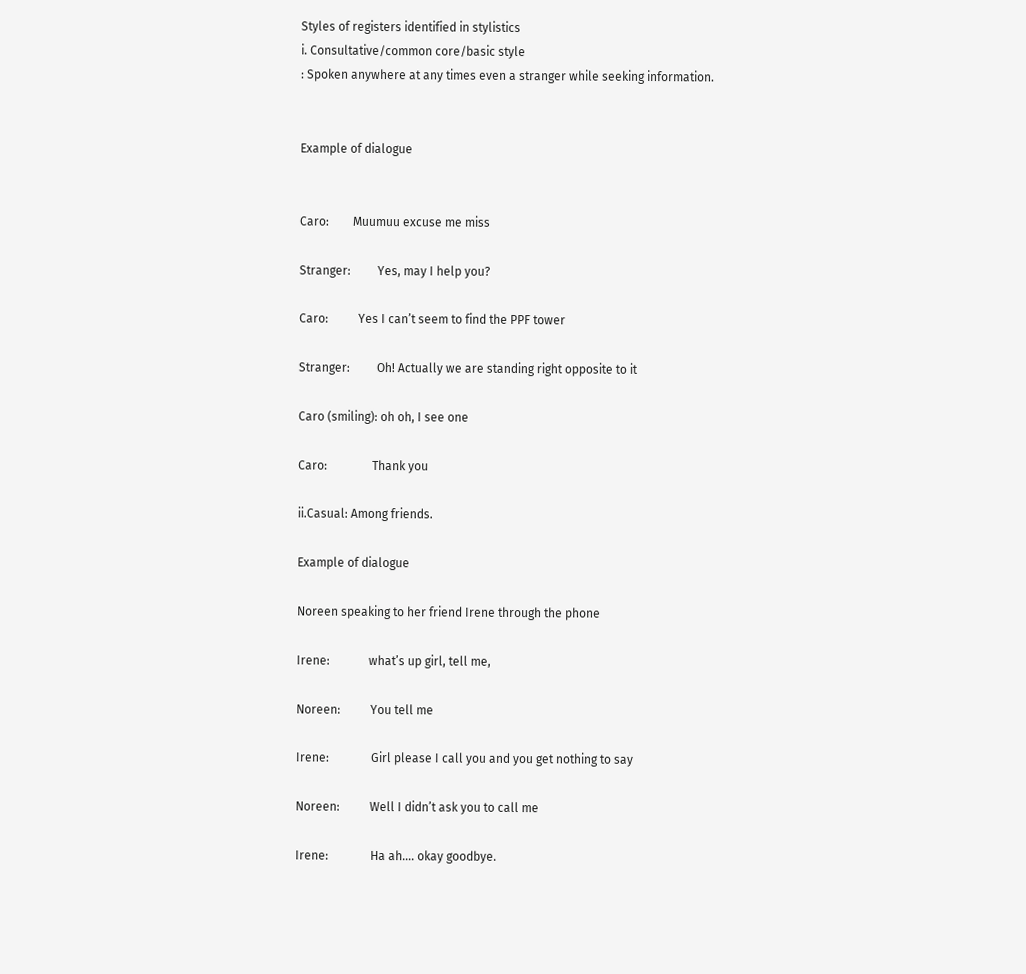Styles of registers identified in stylistics
i. Consultative/common core/basic style
: Spoken anywhere at any times even a stranger while seeking information.


Example of dialogue


Caro:        Muumuu excuse me miss

Stranger:         Yes, may I help you?

Caro:          Yes I can’t seem to find the PPF tower

Stranger:         Oh! Actually we are standing right opposite to it

Caro (smiling): oh oh, I see one

Caro:               Thank you

ii.Casual: Among friends.

Example of dialogue

Noreen speaking to her friend Irene through the phone

Irene:             what’s up girl, tell me,

Noreen:          You tell me

Irene:              Girl please I call you and you get nothing to say

Noreen:          Well I didn’t ask you to call me

Irene:              Ha ah…. okay goodbye.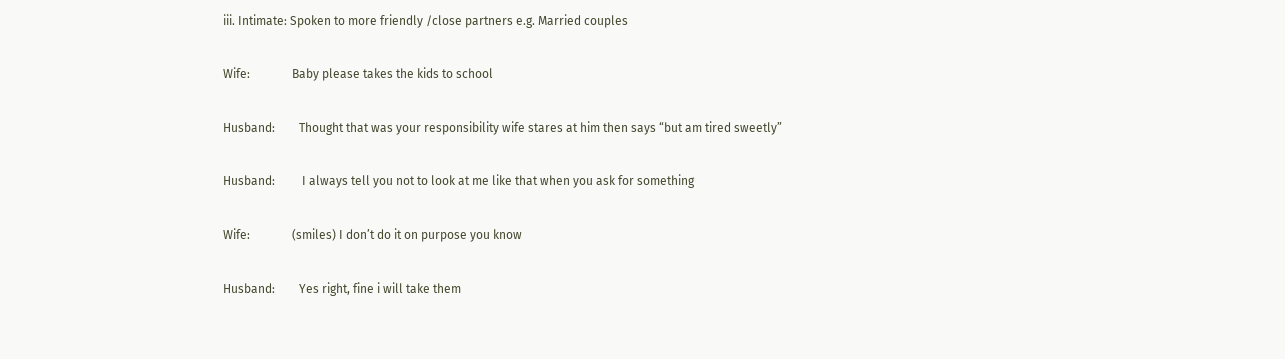iii. Intimate: Spoken to more friendly /close partners e.g. Married couples

Wife:              Baby please takes the kids to school

Husband:        Thought that was your responsibility wife stares at him then says “but am tired sweetly”

Husband:         I always tell you not to look at me like that when you ask for something

Wife:              (smiles) I don’t do it on purpose you know

Husband:        Yes right, fine i will take them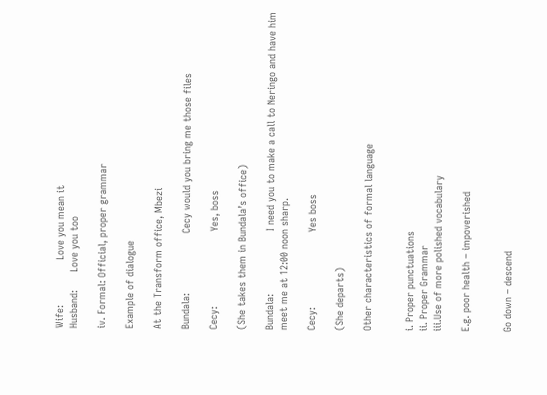Wife:               Love you mean it
Husband:      Love you too

iv. Formal: Official, proper grammar

Example of dialogue

At the Transform office, Mbezi

Bundala:                    Cecy would you bring me those files

Cecy:                         Yes, boss

(She takes them in Bundala’s office)

Bundala:                     I need you to make a call to Neringo and have him meet me at 12:00 noon sharp.

Cecy:                         Yes boss

(She departs)

Other characteristics of formal language


i. Proper punctuations
ii. Proper Grammar
iii.Use of more polished vocabulary

E.g. poor health – impoverished


Go down – descend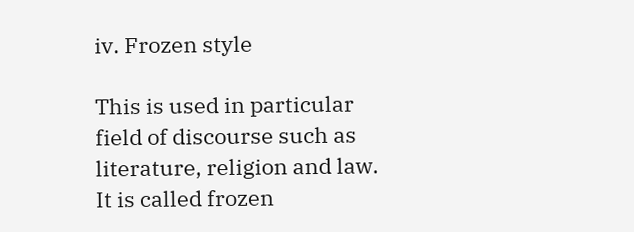iv. Frozen style

This is used in particular field of discourse such as literature, religion and law. It is called frozen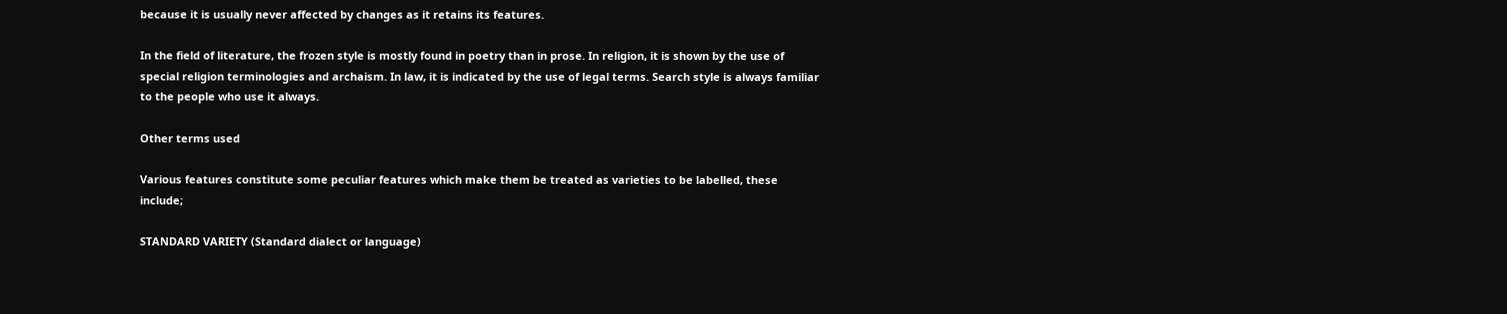because it is usually never affected by changes as it retains its features.

In the field of literature, the frozen style is mostly found in poetry than in prose. In religion, it is shown by the use of special religion terminologies and archaism. In law, it is indicated by the use of legal terms. Search style is always familiar to the people who use it always.

Other terms used

Various features constitute some peculiar features which make them be treated as varieties to be labelled, these include;

STANDARD VARIETY (Standard dialect or language)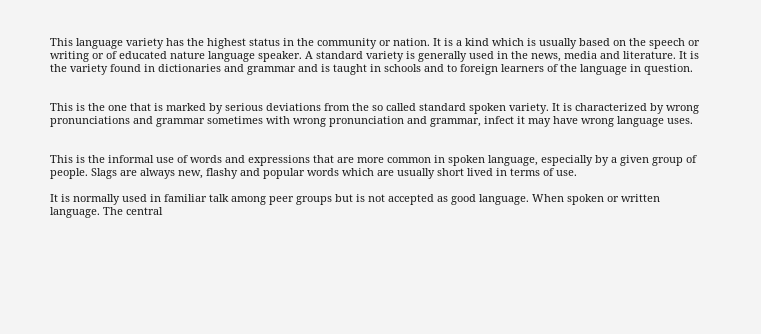This language variety has the highest status in the community or nation. It is a kind which is usually based on the speech or writing or of educated nature language speaker. A standard variety is generally used in the news, media and literature. It is the variety found in dictionaries and grammar and is taught in schools and to foreign learners of the language in question.


This is the one that is marked by serious deviations from the so called standard spoken variety. It is characterized by wrong pronunciations and grammar sometimes with wrong pronunciation and grammar, infect it may have wrong language uses.


This is the informal use of words and expressions that are more common in spoken language, especially by a given group of people. Slags are always new, flashy and popular words which are usually short lived in terms of use.

It is normally used in familiar talk among peer groups but is not accepted as good language. When spoken or written language. The central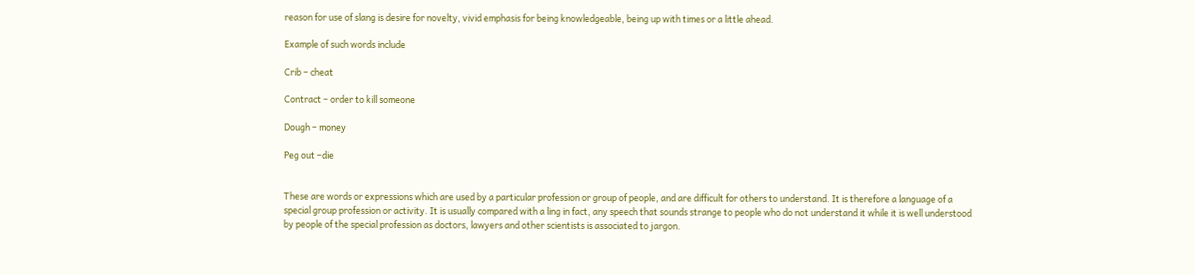reason for use of slang is desire for novelty, vivid emphasis for being knowledgeable, being up with times or a little ahead.

Example of such words include

Crib – cheat

Contract – order to kill someone

Dough – money

Peg out –die


These are words or expressions which are used by a particular profession or group of people, and are difficult for others to understand. It is therefore a language of a special group profession or activity. It is usually compared with a ling in fact, any speech that sounds strange to people who do not understand it while it is well understood by people of the special profession as doctors, lawyers and other scientists is associated to jargon.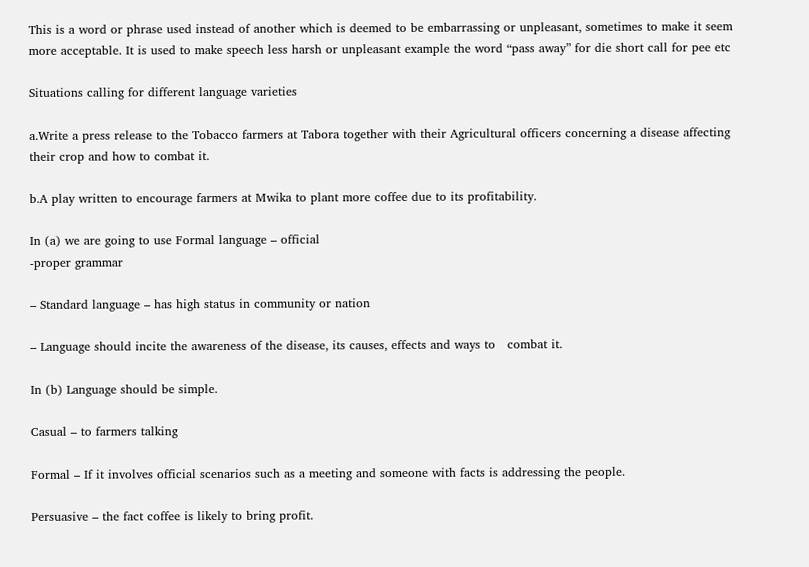This is a word or phrase used instead of another which is deemed to be embarrassing or unpleasant, sometimes to make it seem more acceptable. It is used to make speech less harsh or unpleasant example the word “pass away” for die short call for pee etc

Situations calling for different language varieties

a.Write a press release to the Tobacco farmers at Tabora together with their Agricultural officers concerning a disease affecting their crop and how to combat it.

b.A play written to encourage farmers at Mwika to plant more coffee due to its profitability.

In (a) we are going to use Formal language – official
-proper grammar

– Standard language – has high status in community or nation

– Language should incite the awareness of the disease, its causes, effects and ways to   combat it.

In (b) Language should be simple.

Casual – to farmers talking

Formal – If it involves official scenarios such as a meeting and someone with facts is addressing the people.

Persuasive – the fact coffee is likely to bring profit.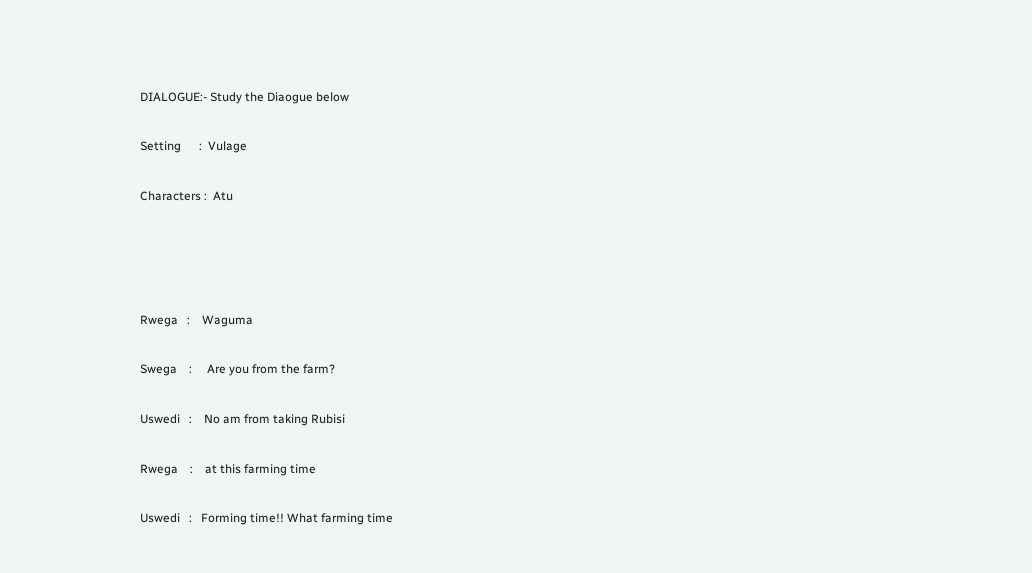DIALOGUE:- Study the Diaogue below

Setting      :  Vulage

Characters :  Atu




Rwega   :    Waguma

Swega    :     Are you from the farm?

Uswedi   :    No am from taking Rubisi

Rwega    :    at this farming time

Uswedi   :   Forming time!! What farming time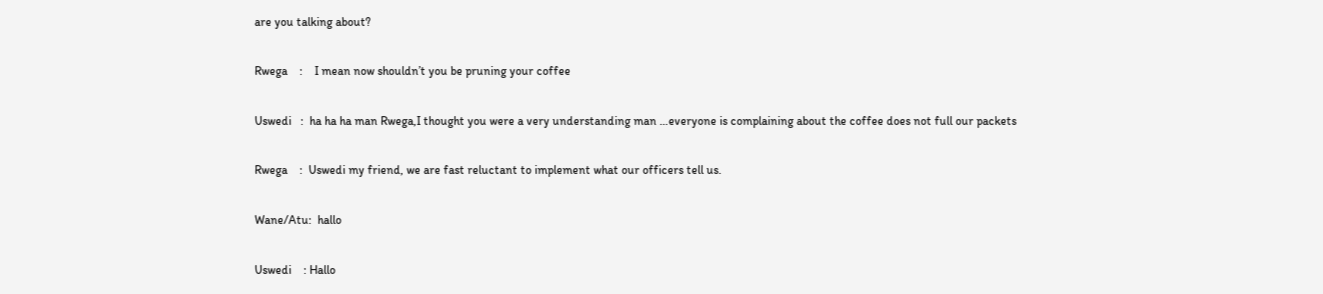are you talking about?

Rwega    :    I mean now shouldn’t you be pruning your coffee

Uswedi   :  ha ha ha man Rwega,I thought you were a very understanding man …everyone is complaining about the coffee does not full our packets

Rwega    :  Uswedi my friend, we are fast reluctant to implement what our officers tell us.

Wane/Atu:  hallo

Uswedi    : Hallo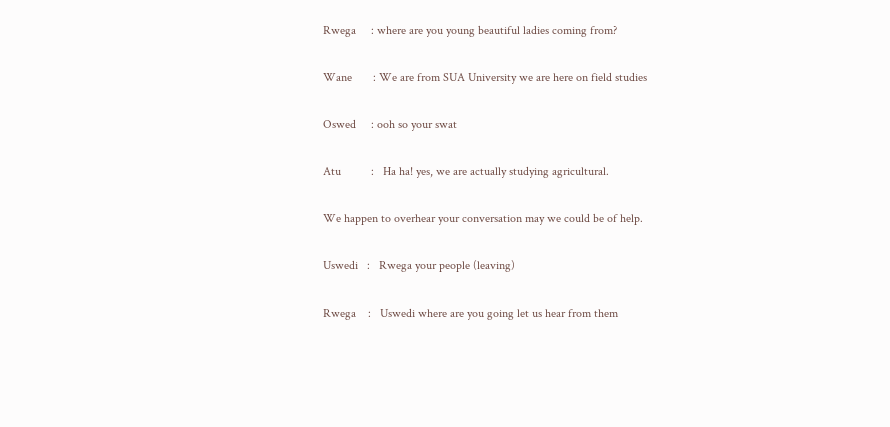Rwega     : where are you young beautiful ladies coming from?

Wane       : We are from SUA University we are here on field studies

Oswed     : ooh so your swat

Atu          :   Ha ha! yes, we are actually studying agricultural.

We happen to overhear your conversation may we could be of help.

Uswedi   :   Rwega your people (leaving)

Rwega    :   Uswedi where are you going let us hear from them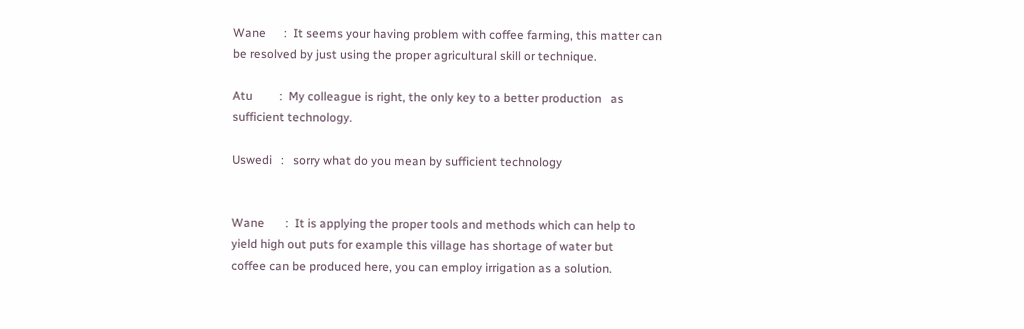Wane      :  It seems your having problem with coffee farming, this matter can be resolved by just using the proper agricultural skill or technique.

Atu         :  My colleague is right, the only key to a better production   as sufficient technology.

Uswedi   :   sorry what do you mean by sufficient technology


Wane       :  It is applying the proper tools and methods which can help to yield high out puts for example this village has shortage of water but
coffee can be produced here, you can employ irrigation as a solution.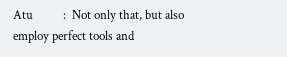Atu          :  Not only that, but also employ perfect tools and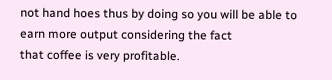not hand hoes thus by doing so you will be able to earn more output considering the fact
that coffee is very profitable.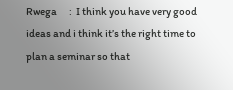Rwega      :  I think you have very good ideas and i think it’s the right time to plan a seminar so that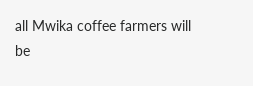all Mwika coffee farmers will be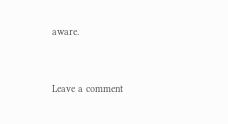aware.


Leave a comment